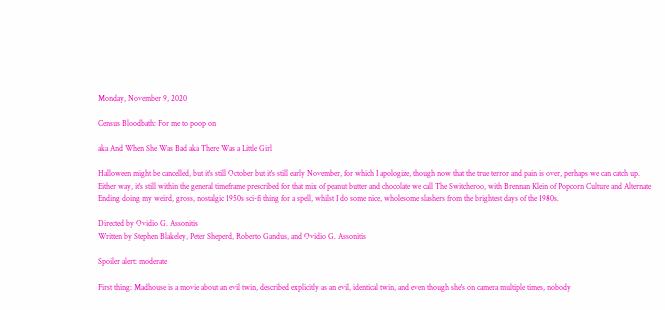Monday, November 9, 2020

Census Bloodbath: For me to poop on

aka And When She Was Bad aka There Was a Little Girl

Halloween might be cancelled, but it's still October but it's still early November, for which I apologize, though now that the true terror and pain is over, perhaps we can catch up.  Either way, it's still within the general timeframe prescribed for that mix of peanut butter and chocolate we call The Switcheroo, with Brennan Klein of Popcorn Culture and Alternate Ending doing my weird, gross, nostalgic 1950s sci-fi thing for a spell, whilst I do some nice, wholesome slashers from the brightest days of the 1980s.

Directed by Ovidio G. Assonitis
Written by Stephen Blakeley, Peter Sheperd, Roberto Gandus, and Ovidio G. Assonitis

Spoiler alert: moderate

First thing: Madhouse is a movie about an evil twin, described explicitly as an evil, identical twin, and even though she's on camera multiple times, nobody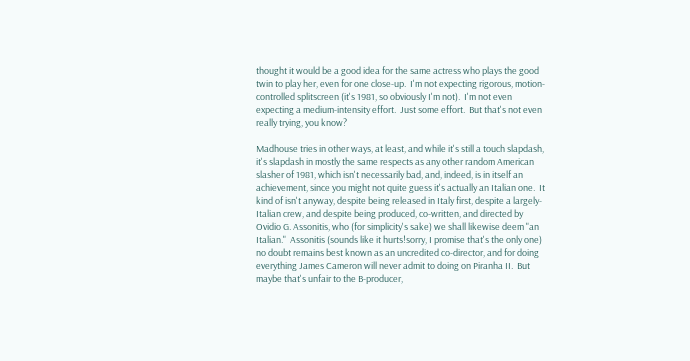thought it would be a good idea for the same actress who plays the good twin to play her, even for one close-up.  I'm not expecting rigorous, motion-controlled splitscreen (it's 1981, so obviously I'm not).  I'm not even expecting a medium-intensity effort.  Just some effort.  But that's not even really trying, you know?

Madhouse tries in other ways, at least, and while it's still a touch slapdash, it's slapdash in mostly the same respects as any other random American slasher of 1981, which isn't necessarily bad, and, indeed, is in itself an achievement, since you might not quite guess it's actually an Italian one.  It kind of isn't anyway, despite being released in Italy first, despite a largely-Italian crew, and despite being produced, co-written, and directed by Ovidio G. Assonitis, who (for simplicity's sake) we shall likewise deem "an Italian."  Assonitis (sounds like it hurts!sorry, I promise that's the only one) no doubt remains best known as an uncredited co-director, and for doing everything James Cameron will never admit to doing on Piranha II.  But maybe that's unfair to the B-producer,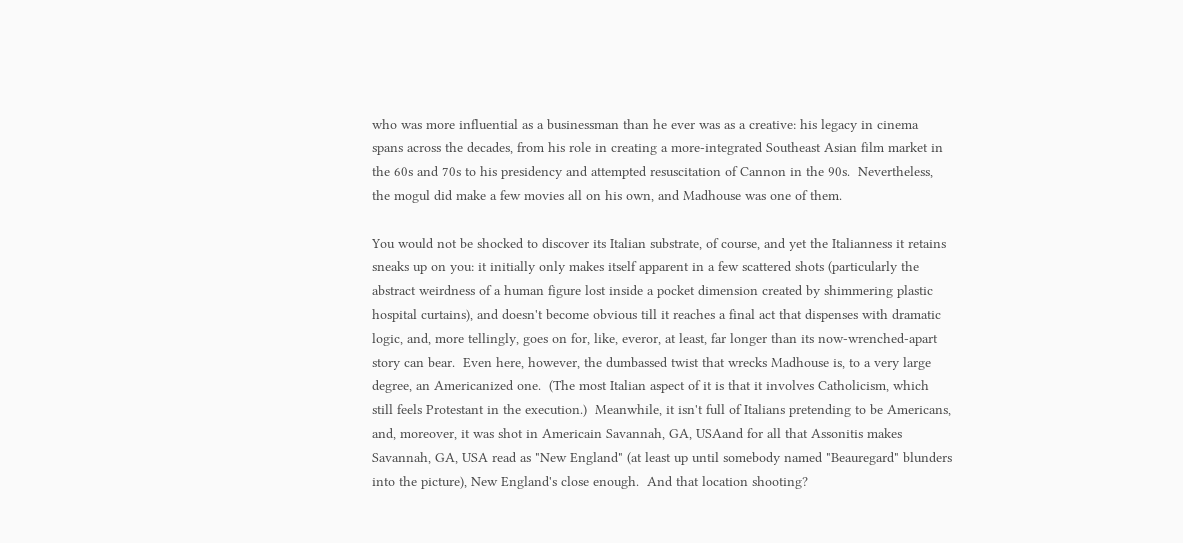who was more influential as a businessman than he ever was as a creative: his legacy in cinema spans across the decades, from his role in creating a more-integrated Southeast Asian film market in the 60s and 70s to his presidency and attempted resuscitation of Cannon in the 90s.  Nevertheless, the mogul did make a few movies all on his own, and Madhouse was one of them.

You would not be shocked to discover its Italian substrate, of course, and yet the Italianness it retains sneaks up on you: it initially only makes itself apparent in a few scattered shots (particularly the abstract weirdness of a human figure lost inside a pocket dimension created by shimmering plastic hospital curtains), and doesn't become obvious till it reaches a final act that dispenses with dramatic logic, and, more tellingly, goes on for, like, everor, at least, far longer than its now-wrenched-apart story can bear.  Even here, however, the dumbassed twist that wrecks Madhouse is, to a very large degree, an Americanized one.  (The most Italian aspect of it is that it involves Catholicism, which still feels Protestant in the execution.)  Meanwhile, it isn't full of Italians pretending to be Americans, and, moreover, it was shot in Americain Savannah, GA, USAand for all that Assonitis makes Savannah, GA, USA read as "New England" (at least up until somebody named "Beauregard" blunders into the picture), New England's close enough.  And that location shooting?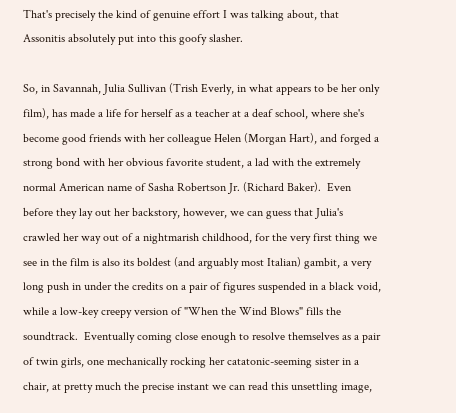That's precisely the kind of genuine effort I was talking about, that Assonitis absolutely put into this goofy slasher.

So, in Savannah, Julia Sullivan (Trish Everly, in what appears to be her only film), has made a life for herself as a teacher at a deaf school, where she's become good friends with her colleague Helen (Morgan Hart), and forged a strong bond with her obvious favorite student, a lad with the extremely normal American name of Sasha Robertson Jr. (Richard Baker).  Even before they lay out her backstory, however, we can guess that Julia's crawled her way out of a nightmarish childhood, for the very first thing we see in the film is also its boldest (and arguably most Italian) gambit, a very long push in under the credits on a pair of figures suspended in a black void, while a low-key creepy version of "When the Wind Blows" fills the soundtrack.  Eventually coming close enough to resolve themselves as a pair of twin girls, one mechanically rocking her catatonic-seeming sister in a chair, at pretty much the precise instant we can read this unsettling image,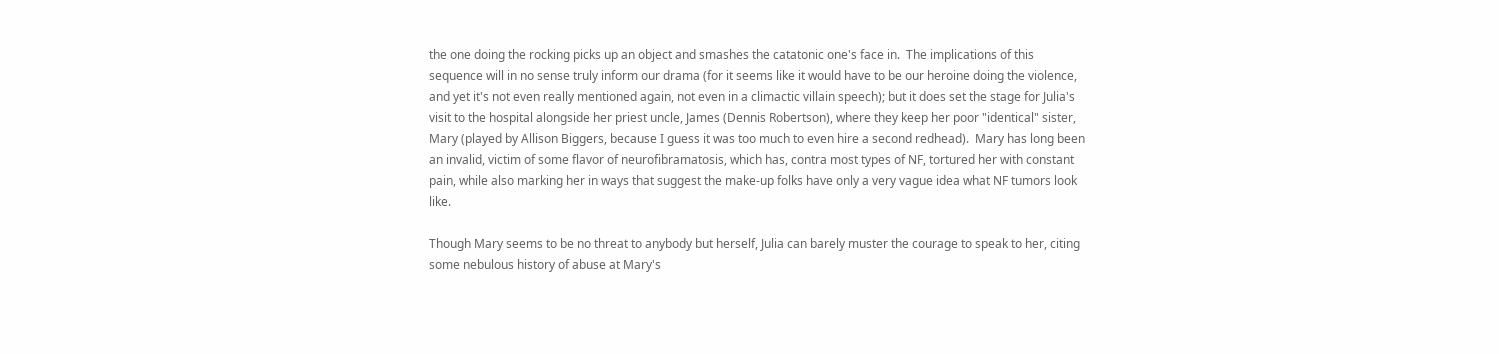the one doing the rocking picks up an object and smashes the catatonic one's face in.  The implications of this sequence will in no sense truly inform our drama (for it seems like it would have to be our heroine doing the violence, and yet it's not even really mentioned again, not even in a climactic villain speech); but it does set the stage for Julia's visit to the hospital alongside her priest uncle, James (Dennis Robertson), where they keep her poor "identical" sister, Mary (played by Allison Biggers, because I guess it was too much to even hire a second redhead).  Mary has long been an invalid, victim of some flavor of neurofibramatosis, which has, contra most types of NF, tortured her with constant pain, while also marking her in ways that suggest the make-up folks have only a very vague idea what NF tumors look like.

Though Mary seems to be no threat to anybody but herself, Julia can barely muster the courage to speak to her, citing some nebulous history of abuse at Mary's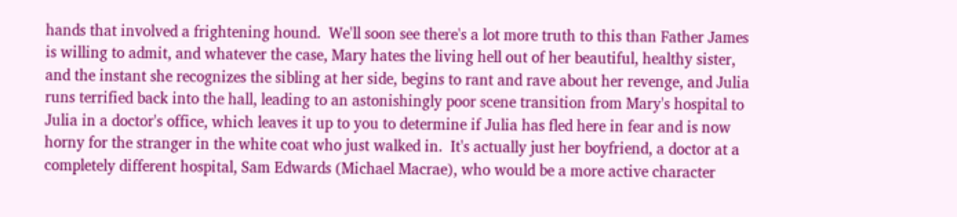hands that involved a frightening hound.  We'll soon see there's a lot more truth to this than Father James is willing to admit, and whatever the case, Mary hates the living hell out of her beautiful, healthy sister, and the instant she recognizes the sibling at her side, begins to rant and rave about her revenge, and Julia runs terrified back into the hall, leading to an astonishingly poor scene transition from Mary's hospital to Julia in a doctor's office, which leaves it up to you to determine if Julia has fled here in fear and is now horny for the stranger in the white coat who just walked in.  It's actually just her boyfriend, a doctor at a completely different hospital, Sam Edwards (Michael Macrae), who would be a more active character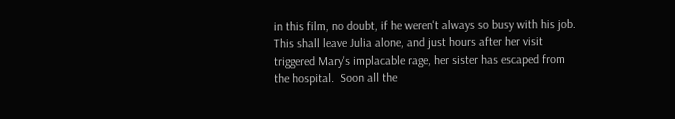in this film, no doubt, if he weren't always so busy with his job.  This shall leave Julia alone, and just hours after her visit triggered Mary's implacable rage, her sister has escaped from the hospital.  Soon all the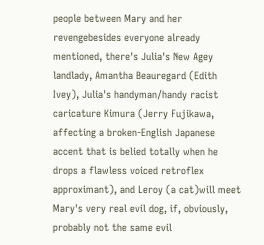people between Mary and her revengebesides everyone already mentioned, there's Julia's New Agey landlady, Amantha Beauregard (Edith Ivey), Julia's handyman/handy racist caricature Kimura (Jerry Fujikawa, affecting a broken-English Japanese accent that is belied totally when he drops a flawless voiced retroflex approximant), and Leroy (a cat)will meet Mary's very real evil dog, if, obviously, probably not the same evil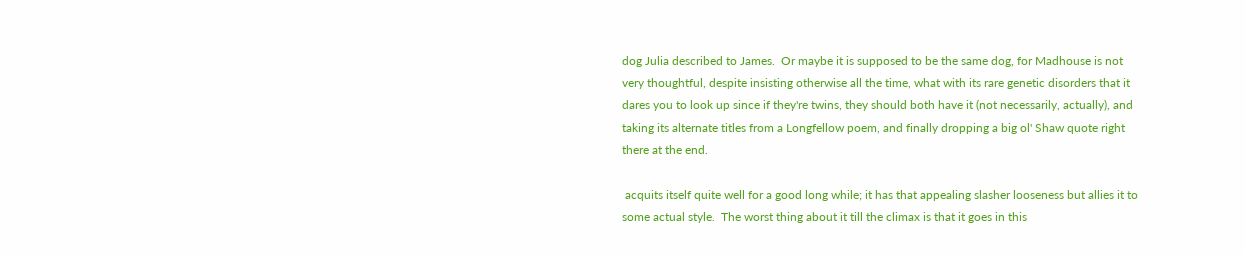dog Julia described to James.  Or maybe it is supposed to be the same dog, for Madhouse is not very thoughtful, despite insisting otherwise all the time, what with its rare genetic disorders that it dares you to look up since if they're twins, they should both have it (not necessarily, actually), and taking its alternate titles from a Longfellow poem, and finally dropping a big ol' Shaw quote right there at the end.

 acquits itself quite well for a good long while; it has that appealing slasher looseness but allies it to some actual style.  The worst thing about it till the climax is that it goes in this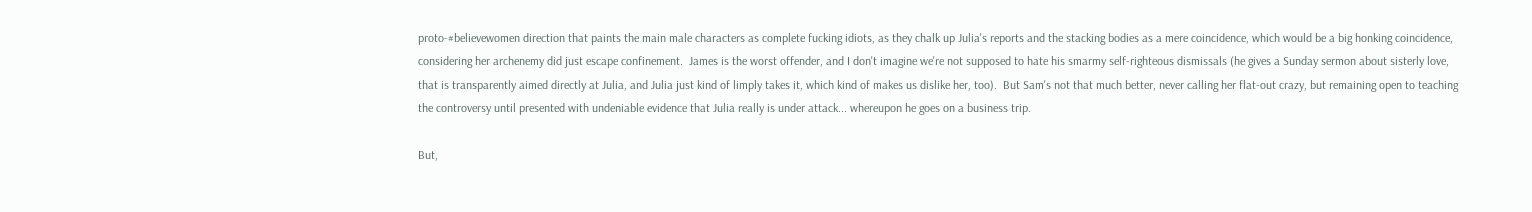proto-#believewomen direction that paints the main male characters as complete fucking idiots, as they chalk up Julia's reports and the stacking bodies as a mere coincidence, which would be a big honking coincidence, considering her archenemy did just escape confinement.  James is the worst offender, and I don't imagine we're not supposed to hate his smarmy self-righteous dismissals (he gives a Sunday sermon about sisterly love, that is transparently aimed directly at Julia, and Julia just kind of limply takes it, which kind of makes us dislike her, too).  But Sam's not that much better, never calling her flat-out crazy, but remaining open to teaching the controversy until presented with undeniable evidence that Julia really is under attack... whereupon he goes on a business trip.

But,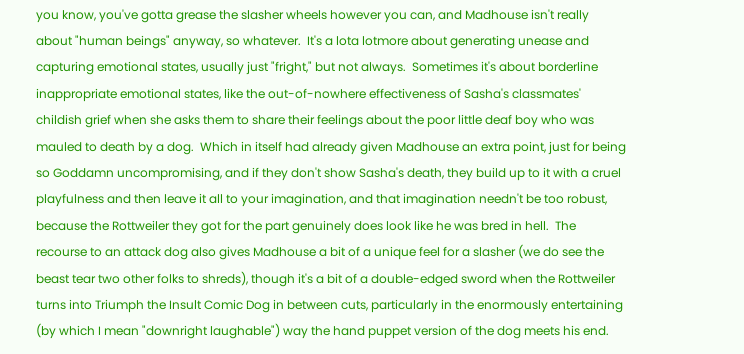you know, you've gotta grease the slasher wheels however you can, and Madhouse isn't really about "human beings" anyway, so whatever.  It's a lota lotmore about generating unease and capturing emotional states, usually just "fright," but not always.  Sometimes it's about borderline inappropriate emotional states, like the out-of-nowhere effectiveness of Sasha's classmates' childish grief when she asks them to share their feelings about the poor little deaf boy who was mauled to death by a dog.  Which in itself had already given Madhouse an extra point, just for being so Goddamn uncompromising, and if they don't show Sasha's death, they build up to it with a cruel playfulness and then leave it all to your imagination, and that imagination needn't be too robust, because the Rottweiler they got for the part genuinely does look like he was bred in hell.  The recourse to an attack dog also gives Madhouse a bit of a unique feel for a slasher (we do see the beast tear two other folks to shreds), though it's a bit of a double-edged sword when the Rottweiler turns into Triumph the Insult Comic Dog in between cuts, particularly in the enormously entertaining (by which I mean "downright laughable") way the hand puppet version of the dog meets his end.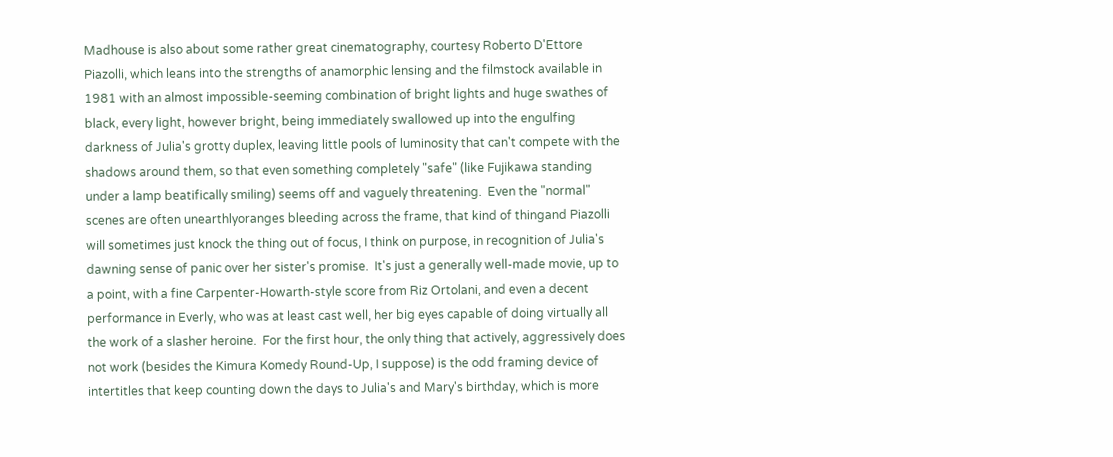Madhouse is also about some rather great cinematography, courtesy Roberto D'Ettore Piazolli, which leans into the strengths of anamorphic lensing and the filmstock available in 1981 with an almost impossible-seeming combination of bright lights and huge swathes of black, every light, however bright, being immediately swallowed up into the engulfing darkness of Julia's grotty duplex, leaving little pools of luminosity that can't compete with the shadows around them, so that even something completely "safe" (like Fujikawa standing under a lamp beatifically smiling) seems off and vaguely threatening.  Even the "normal" scenes are often unearthlyoranges bleeding across the frame, that kind of thingand Piazolli will sometimes just knock the thing out of focus, I think on purpose, in recognition of Julia's dawning sense of panic over her sister's promise.  It's just a generally well-made movie, up to a point, with a fine Carpenter-Howarth-style score from Riz Ortolani, and even a decent performance in Everly, who was at least cast well, her big eyes capable of doing virtually all the work of a slasher heroine.  For the first hour, the only thing that actively, aggressively does not work (besides the Kimura Komedy Round-Up, I suppose) is the odd framing device of intertitles that keep counting down the days to Julia's and Mary's birthday, which is more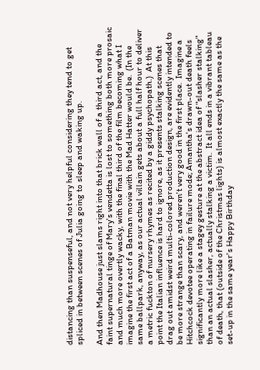distancing than suspenseful, and not very helpful considering they tend to get spliced in between scenes of Julia going to sleep and waking up.

And then Madhouse just slams right into that brick wall of a third act, and the faint supernatural tinge of Mary's vendetta is lost to something both more prosaic and much more overtly wacky, with the final third of the film becoming what I imagine the first act of a Batman movie with the Mad Hatter would be.  (In the same ballpark, anyway, as our actual villain gets about a full half hour to deliver a metric fuckton of nursery rhymes as recited by a giddy psychopath.)  At this point the Italian influence is hard to ignore, as it presents stalking scenes that drag out amidst weird multi-colored production design, are evidently intended to be more strange than scary, and weren't very good in the first place.  Imagine a Hitchcock devotee operating in failure mode; Amantha's drawn-out death feels significantly more like a stagey gesture at the abstract idea of "slasher stalking" than an actual slasher, actually stalking a victim.  It all ends in a vibrant tableau of death, that (outside of the Christmas lights) is almost exactly the same as the set-up in the same year's Happy Birthday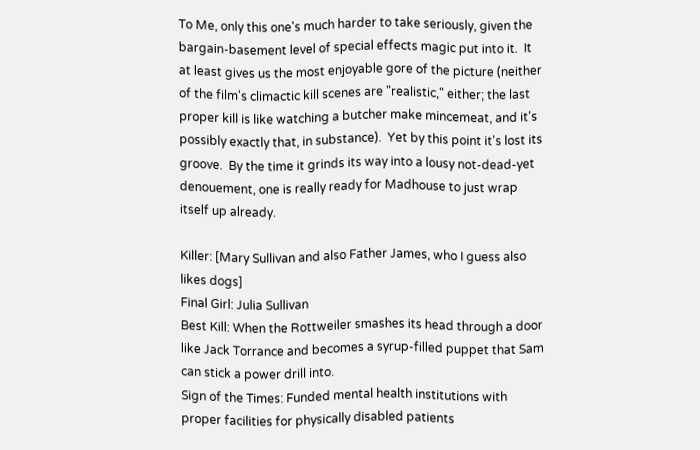To Me, only this one's much harder to take seriously, given the bargain-basement level of special effects magic put into it.  It at least gives us the most enjoyable gore of the picture (neither of the film's climactic kill scenes are "realistic," either; the last proper kill is like watching a butcher make mincemeat, and it's possibly exactly that, in substance).  Yet by this point it's lost its groove.  By the time it grinds its way into a lousy not-dead-yet denouement, one is really ready for Madhouse to just wrap itself up already.

Killer: [Mary Sullivan and also Father James, who I guess also likes dogs]
Final Girl: Julia Sullivan
Best Kill: When the Rottweiler smashes its head through a door like Jack Torrance and becomes a syrup-filled puppet that Sam can stick a power drill into.
Sign of the Times: Funded mental health institutions with proper facilities for physically disabled patients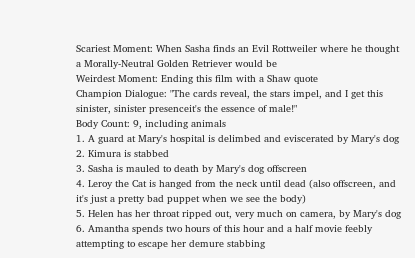Scariest Moment: When Sasha finds an Evil Rottweiler where he thought a Morally-Neutral Golden Retriever would be
Weirdest Moment: Ending this film with a Shaw quote
Champion Dialogue: "The cards reveal, the stars impel, and I get this sinister, sinister presenceit's the essence of male!"
Body Count: 9, including animals
1. A guard at Mary's hospital is delimbed and eviscerated by Mary's dog
2. Kimura is stabbed
3. Sasha is mauled to death by Mary's dog offscreen
4. Leroy the Cat is hanged from the neck until dead (also offscreen, and it's just a pretty bad puppet when we see the body)
5. Helen has her throat ripped out, very much on camera, by Mary's dog
6. Amantha spends two hours of this hour and a half movie feebly attempting to escape her demure stabbing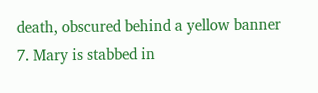death, obscured behind a yellow banner
7. Mary is stabbed in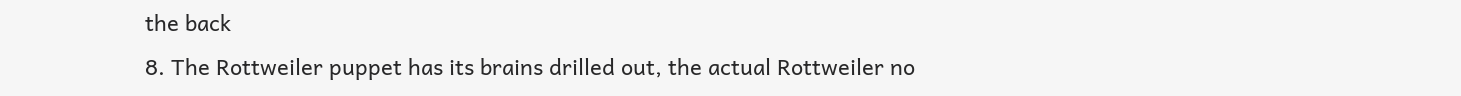the back
8. The Rottweiler puppet has its brains drilled out, the actual Rottweiler no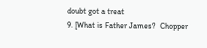doubt got a treat
9. [What is Father James?  Chopper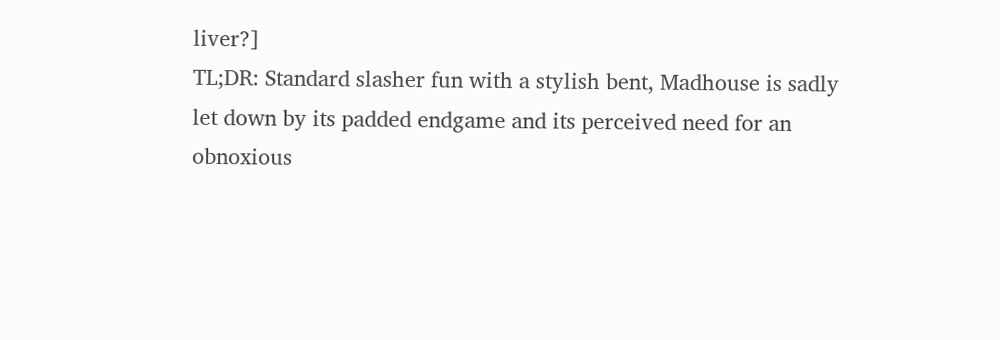liver?]
TL;DR: Standard slasher fun with a stylish bent, Madhouse is sadly let down by its padded endgame and its perceived need for an obnoxious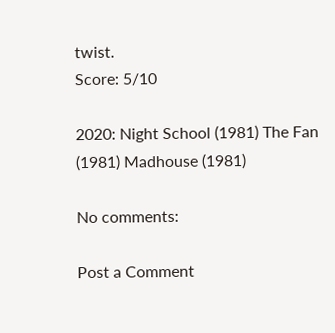twist.
Score: 5/10

2020: Night School (1981) The Fan (1981) Madhouse (1981)

No comments:

Post a Comment